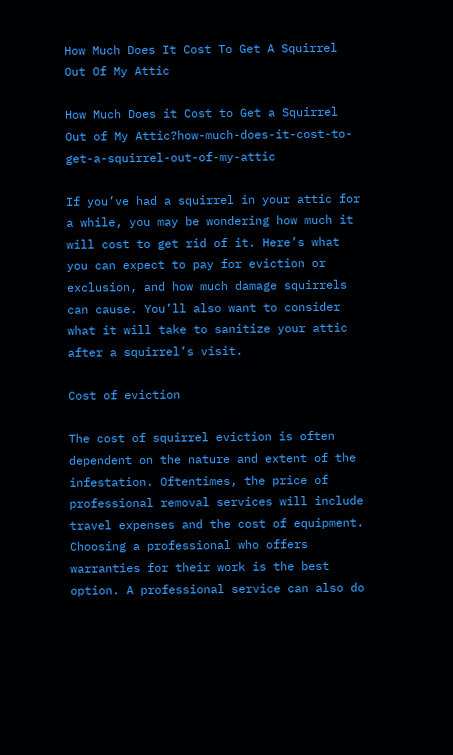How Much Does It Cost To Get A Squirrel Out Of My Attic

How Much Does it Cost to Get a Squirrel Out of My Attic?how-much-does-it-cost-to-get-a-squirrel-out-of-my-attic

If you’ve had a squirrel in your attic for a while, you may be wondering how much it will cost to get rid of it. Here’s what you can expect to pay for eviction or exclusion, and how much damage squirrels can cause. You’ll also want to consider what it will take to sanitize your attic after a squirrel’s visit.

Cost of eviction

The cost of squirrel eviction is often dependent on the nature and extent of the infestation. Oftentimes, the price of professional removal services will include travel expenses and the cost of equipment. Choosing a professional who offers warranties for their work is the best option. A professional service can also do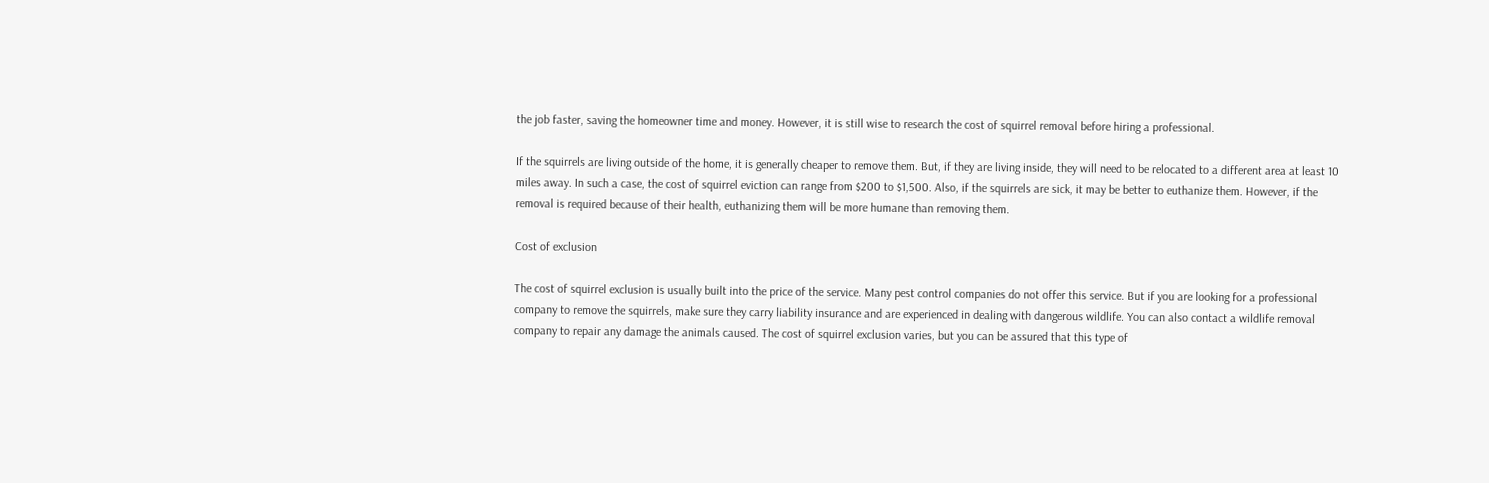the job faster, saving the homeowner time and money. However, it is still wise to research the cost of squirrel removal before hiring a professional.

If the squirrels are living outside of the home, it is generally cheaper to remove them. But, if they are living inside, they will need to be relocated to a different area at least 10 miles away. In such a case, the cost of squirrel eviction can range from $200 to $1,500. Also, if the squirrels are sick, it may be better to euthanize them. However, if the removal is required because of their health, euthanizing them will be more humane than removing them.

Cost of exclusion

The cost of squirrel exclusion is usually built into the price of the service. Many pest control companies do not offer this service. But if you are looking for a professional company to remove the squirrels, make sure they carry liability insurance and are experienced in dealing with dangerous wildlife. You can also contact a wildlife removal company to repair any damage the animals caused. The cost of squirrel exclusion varies, but you can be assured that this type of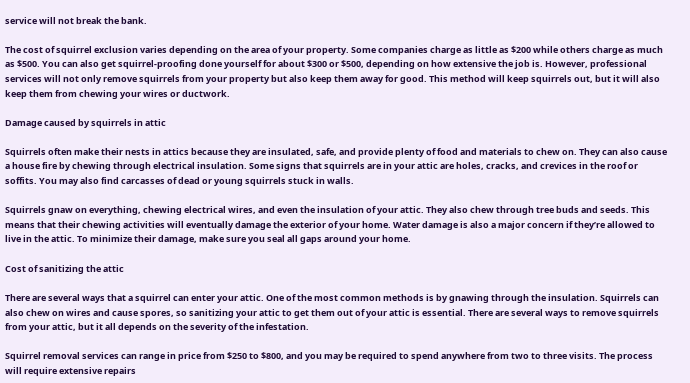service will not break the bank.

The cost of squirrel exclusion varies depending on the area of your property. Some companies charge as little as $200 while others charge as much as $500. You can also get squirrel-proofing done yourself for about $300 or $500, depending on how extensive the job is. However, professional services will not only remove squirrels from your property but also keep them away for good. This method will keep squirrels out, but it will also keep them from chewing your wires or ductwork.

Damage caused by squirrels in attic

Squirrels often make their nests in attics because they are insulated, safe, and provide plenty of food and materials to chew on. They can also cause a house fire by chewing through electrical insulation. Some signs that squirrels are in your attic are holes, cracks, and crevices in the roof or soffits. You may also find carcasses of dead or young squirrels stuck in walls.

Squirrels gnaw on everything, chewing electrical wires, and even the insulation of your attic. They also chew through tree buds and seeds. This means that their chewing activities will eventually damage the exterior of your home. Water damage is also a major concern if they’re allowed to live in the attic. To minimize their damage, make sure you seal all gaps around your home.

Cost of sanitizing the attic

There are several ways that a squirrel can enter your attic. One of the most common methods is by gnawing through the insulation. Squirrels can also chew on wires and cause spores, so sanitizing your attic to get them out of your attic is essential. There are several ways to remove squirrels from your attic, but it all depends on the severity of the infestation.

Squirrel removal services can range in price from $250 to $800, and you may be required to spend anywhere from two to three visits. The process will require extensive repairs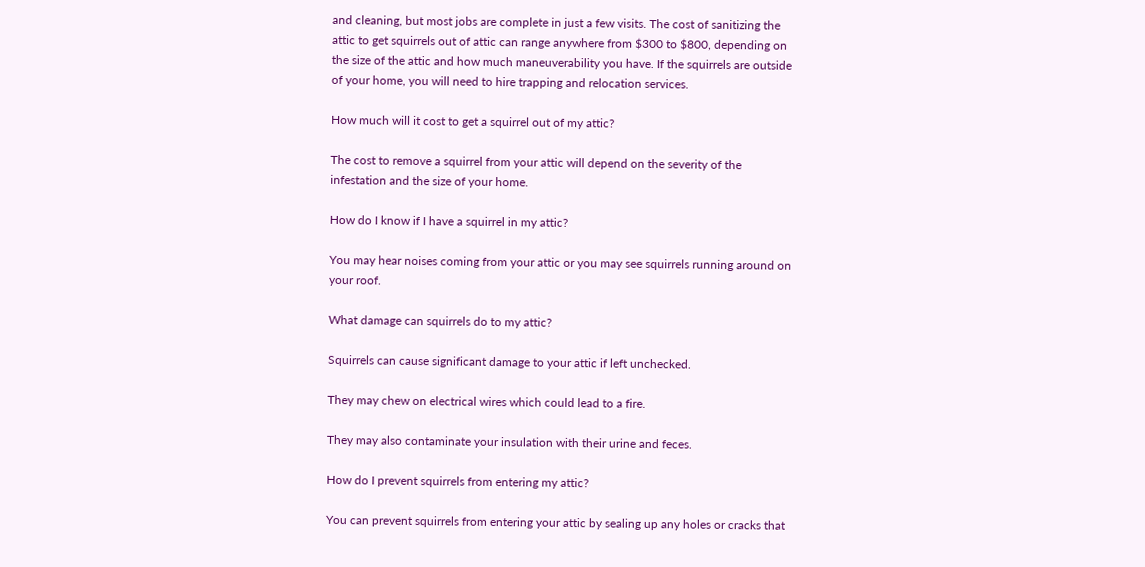and cleaning, but most jobs are complete in just a few visits. The cost of sanitizing the attic to get squirrels out of attic can range anywhere from $300 to $800, depending on the size of the attic and how much maneuverability you have. If the squirrels are outside of your home, you will need to hire trapping and relocation services.

How much will it cost to get a squirrel out of my attic?

The cost to remove a squirrel from your attic will depend on the severity of the infestation and the size of your home.

How do I know if I have a squirrel in my attic?

You may hear noises coming from your attic or you may see squirrels running around on your roof.

What damage can squirrels do to my attic?

Squirrels can cause significant damage to your attic if left unchecked.

They may chew on electrical wires which could lead to a fire.

They may also contaminate your insulation with their urine and feces.

How do I prevent squirrels from entering my attic?

You can prevent squirrels from entering your attic by sealing up any holes or cracks that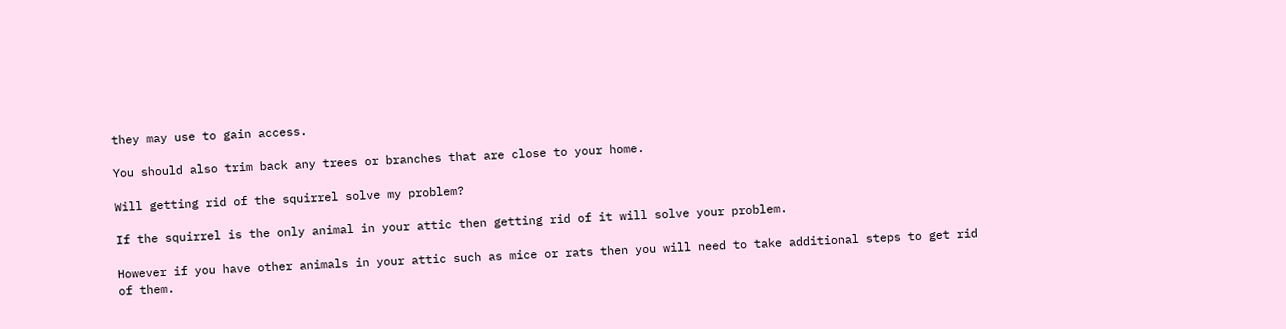they may use to gain access.

You should also trim back any trees or branches that are close to your home.

Will getting rid of the squirrel solve my problem?

If the squirrel is the only animal in your attic then getting rid of it will solve your problem.

However if you have other animals in your attic such as mice or rats then you will need to take additional steps to get rid of them.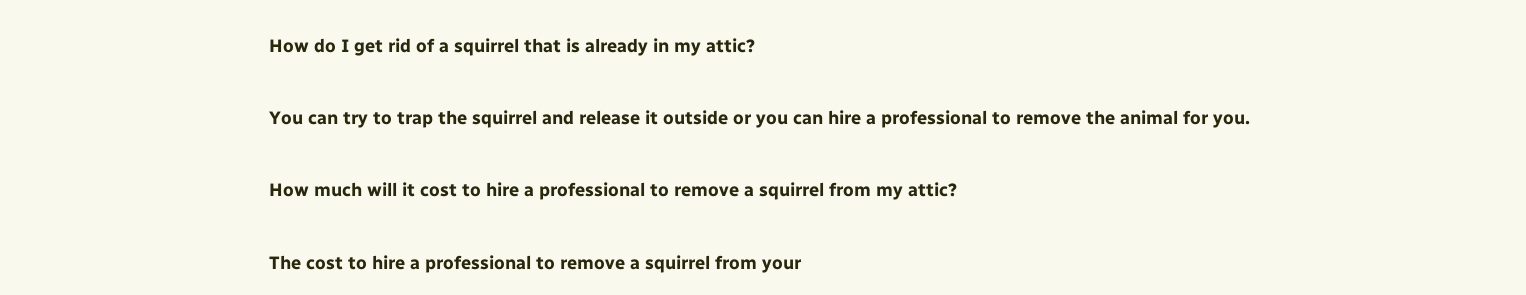How do I get rid of a squirrel that is already in my attic?

You can try to trap the squirrel and release it outside or you can hire a professional to remove the animal for you.

How much will it cost to hire a professional to remove a squirrel from my attic?

The cost to hire a professional to remove a squirrel from your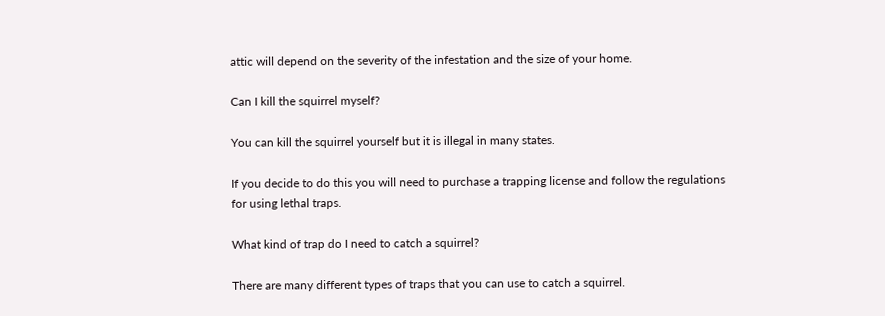attic will depend on the severity of the infestation and the size of your home.

Can I kill the squirrel myself?

You can kill the squirrel yourself but it is illegal in many states.

If you decide to do this you will need to purchase a trapping license and follow the regulations for using lethal traps.

What kind of trap do I need to catch a squirrel?

There are many different types of traps that you can use to catch a squirrel.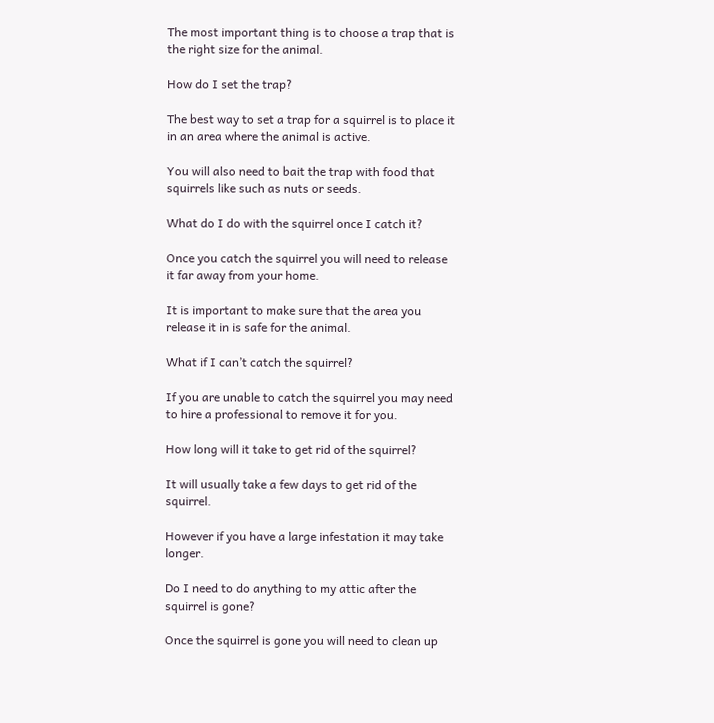The most important thing is to choose a trap that is the right size for the animal.

How do I set the trap?

The best way to set a trap for a squirrel is to place it in an area where the animal is active.

You will also need to bait the trap with food that squirrels like such as nuts or seeds.

What do I do with the squirrel once I catch it?

Once you catch the squirrel you will need to release it far away from your home.

It is important to make sure that the area you release it in is safe for the animal.

What if I can’t catch the squirrel?

If you are unable to catch the squirrel you may need to hire a professional to remove it for you.

How long will it take to get rid of the squirrel?

It will usually take a few days to get rid of the squirrel.

However if you have a large infestation it may take longer.

Do I need to do anything to my attic after the squirrel is gone?

Once the squirrel is gone you will need to clean up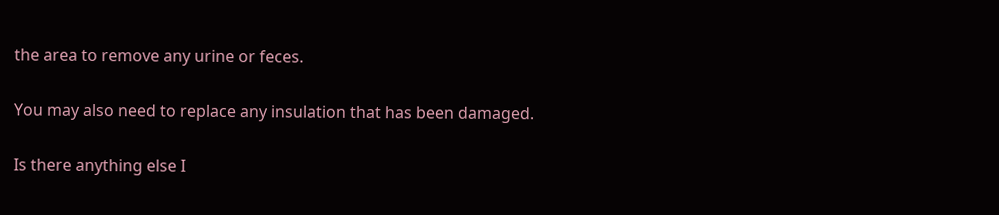the area to remove any urine or feces.

You may also need to replace any insulation that has been damaged.

Is there anything else I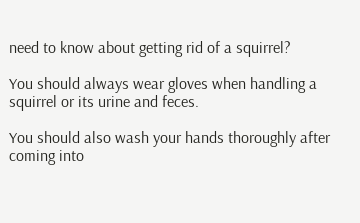need to know about getting rid of a squirrel?

You should always wear gloves when handling a squirrel or its urine and feces.

You should also wash your hands thoroughly after coming into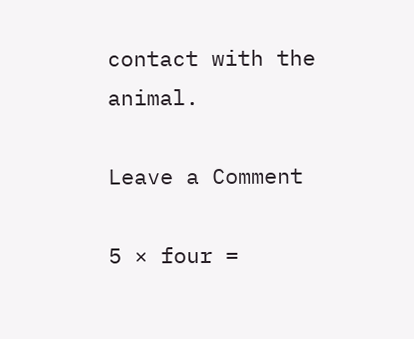contact with the animal.

Leave a Comment

5 × four =